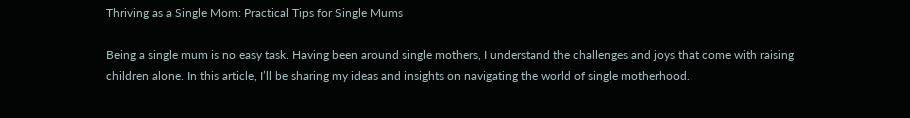Thriving as a Single Mom: Practical Tips for Single Mums

Being a single mum is no easy task. Having been around single mothers, I understand the challenges and joys that come with raising children alone. In this article, I’ll be sharing my ideas and insights on navigating the world of single motherhood.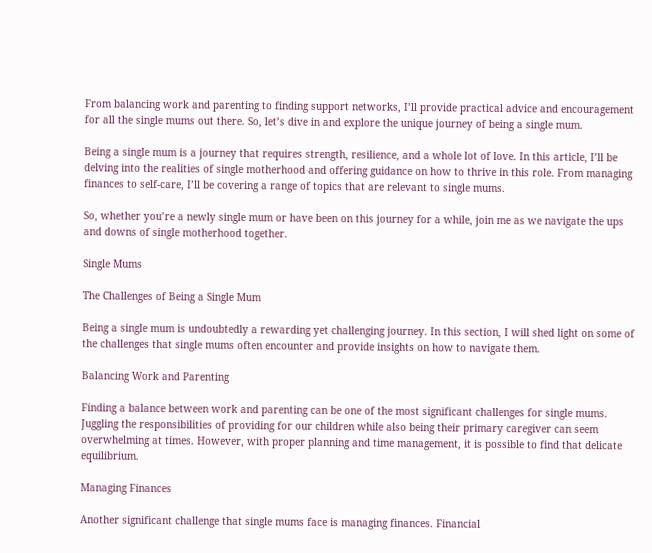From balancing work and parenting to finding support networks, I’ll provide practical advice and encouragement for all the single mums out there. So, let’s dive in and explore the unique journey of being a single mum.

Being a single mum is a journey that requires strength, resilience, and a whole lot of love. In this article, I’ll be delving into the realities of single motherhood and offering guidance on how to thrive in this role. From managing finances to self-care, I’ll be covering a range of topics that are relevant to single mums.

So, whether you’re a newly single mum or have been on this journey for a while, join me as we navigate the ups and downs of single motherhood together.

Single Mums

The Challenges of Being a Single Mum

Being a single mum is undoubtedly a rewarding yet challenging journey. In this section, I will shed light on some of the challenges that single mums often encounter and provide insights on how to navigate them.

Balancing Work and Parenting

Finding a balance between work and parenting can be one of the most significant challenges for single mums. Juggling the responsibilities of providing for our children while also being their primary caregiver can seem overwhelming at times. However, with proper planning and time management, it is possible to find that delicate equilibrium.

Managing Finances

Another significant challenge that single mums face is managing finances. Financial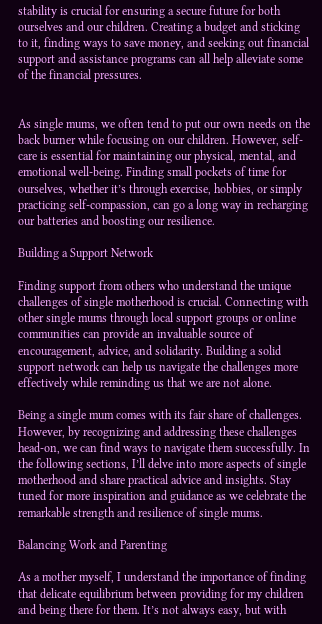stability is crucial for ensuring a secure future for both ourselves and our children. Creating a budget and sticking to it, finding ways to save money, and seeking out financial support and assistance programs can all help alleviate some of the financial pressures.


As single mums, we often tend to put our own needs on the back burner while focusing on our children. However, self-care is essential for maintaining our physical, mental, and emotional well-being. Finding small pockets of time for ourselves, whether it’s through exercise, hobbies, or simply practicing self-compassion, can go a long way in recharging our batteries and boosting our resilience.

Building a Support Network

Finding support from others who understand the unique challenges of single motherhood is crucial. Connecting with other single mums through local support groups or online communities can provide an invaluable source of encouragement, advice, and solidarity. Building a solid support network can help us navigate the challenges more effectively while reminding us that we are not alone.

Being a single mum comes with its fair share of challenges. However, by recognizing and addressing these challenges head-on, we can find ways to navigate them successfully. In the following sections, I’ll delve into more aspects of single motherhood and share practical advice and insights. Stay tuned for more inspiration and guidance as we celebrate the remarkable strength and resilience of single mums.

Balancing Work and Parenting

As a mother myself, I understand the importance of finding that delicate equilibrium between providing for my children and being there for them. It’s not always easy, but with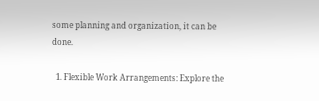some planning and organization, it can be done.

  1. Flexible Work Arrangements: Explore the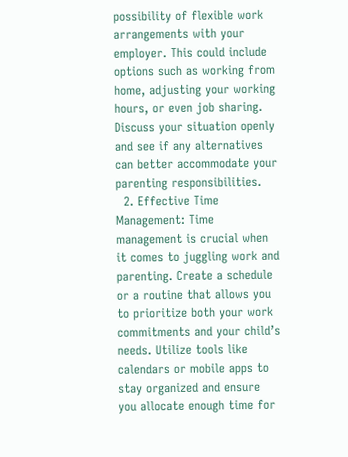possibility of flexible work arrangements with your employer. This could include options such as working from home, adjusting your working hours, or even job sharing. Discuss your situation openly and see if any alternatives can better accommodate your parenting responsibilities.
  2. Effective Time Management: Time management is crucial when it comes to juggling work and parenting. Create a schedule or a routine that allows you to prioritize both your work commitments and your child’s needs. Utilize tools like calendars or mobile apps to stay organized and ensure you allocate enough time for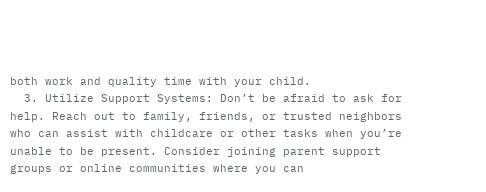both work and quality time with your child.
  3. Utilize Support Systems: Don’t be afraid to ask for help. Reach out to family, friends, or trusted neighbors who can assist with childcare or other tasks when you’re unable to be present. Consider joining parent support groups or online communities where you can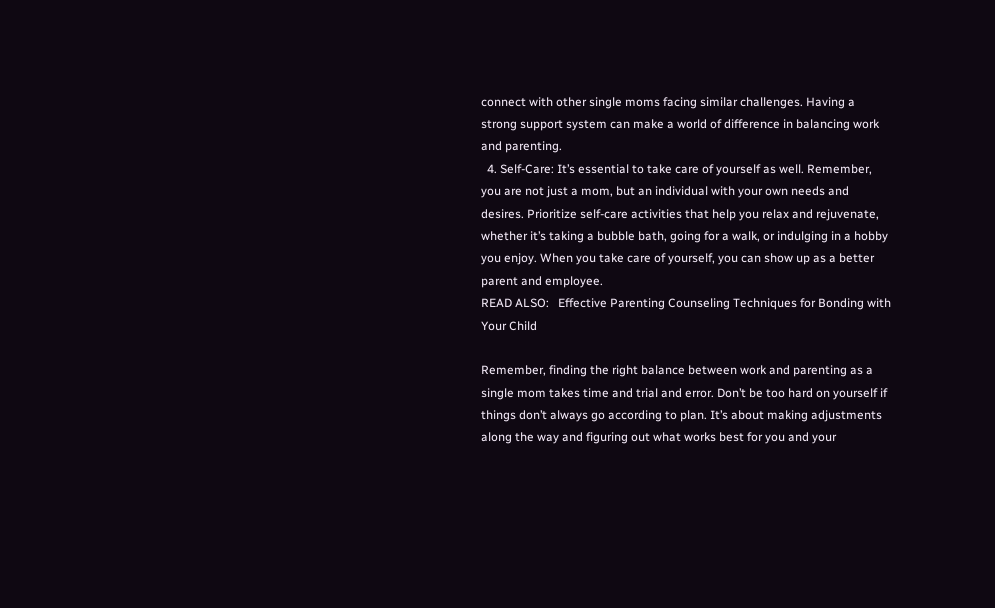connect with other single moms facing similar challenges. Having a strong support system can make a world of difference in balancing work and parenting.
  4. Self-Care: It’s essential to take care of yourself as well. Remember, you are not just a mom, but an individual with your own needs and desires. Prioritize self-care activities that help you relax and rejuvenate, whether it’s taking a bubble bath, going for a walk, or indulging in a hobby you enjoy. When you take care of yourself, you can show up as a better parent and employee.
READ ALSO:   Effective Parenting Counseling Techniques for Bonding with Your Child

Remember, finding the right balance between work and parenting as a single mom takes time and trial and error. Don’t be too hard on yourself if things don’t always go according to plan. It’s about making adjustments along the way and figuring out what works best for you and your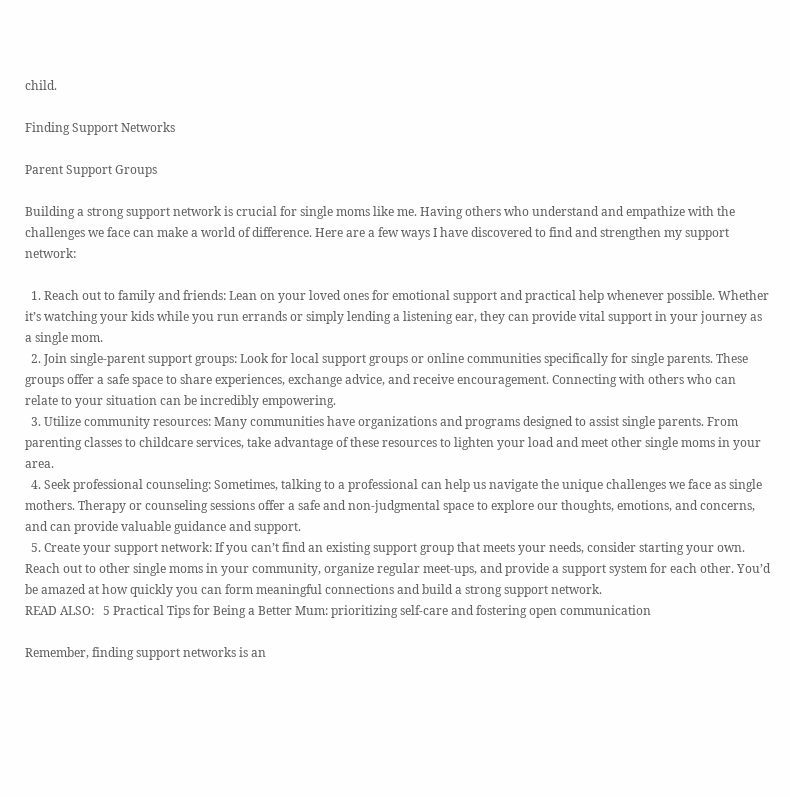child.

Finding Support Networks

Parent Support Groups

Building a strong support network is crucial for single moms like me. Having others who understand and empathize with the challenges we face can make a world of difference. Here are a few ways I have discovered to find and strengthen my support network:

  1. Reach out to family and friends: Lean on your loved ones for emotional support and practical help whenever possible. Whether it’s watching your kids while you run errands or simply lending a listening ear, they can provide vital support in your journey as a single mom.
  2. Join single-parent support groups: Look for local support groups or online communities specifically for single parents. These groups offer a safe space to share experiences, exchange advice, and receive encouragement. Connecting with others who can relate to your situation can be incredibly empowering.
  3. Utilize community resources: Many communities have organizations and programs designed to assist single parents. From parenting classes to childcare services, take advantage of these resources to lighten your load and meet other single moms in your area.
  4. Seek professional counseling: Sometimes, talking to a professional can help us navigate the unique challenges we face as single mothers. Therapy or counseling sessions offer a safe and non-judgmental space to explore our thoughts, emotions, and concerns, and can provide valuable guidance and support.
  5. Create your support network: If you can’t find an existing support group that meets your needs, consider starting your own. Reach out to other single moms in your community, organize regular meet-ups, and provide a support system for each other. You’d be amazed at how quickly you can form meaningful connections and build a strong support network.
READ ALSO:   5 Practical Tips for Being a Better Mum: prioritizing self-care and fostering open communication

Remember, finding support networks is an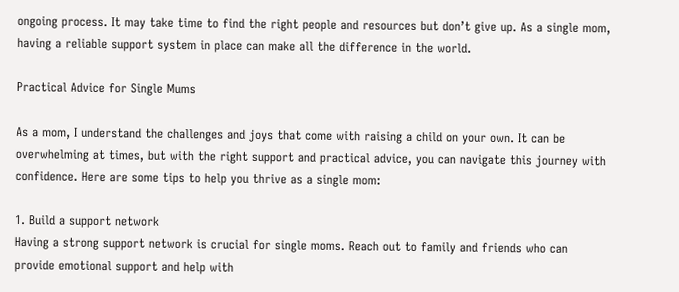ongoing process. It may take time to find the right people and resources but don’t give up. As a single mom, having a reliable support system in place can make all the difference in the world.

Practical Advice for Single Mums

As a mom, I understand the challenges and joys that come with raising a child on your own. It can be overwhelming at times, but with the right support and practical advice, you can navigate this journey with confidence. Here are some tips to help you thrive as a single mom:

1. Build a support network
Having a strong support network is crucial for single moms. Reach out to family and friends who can provide emotional support and help with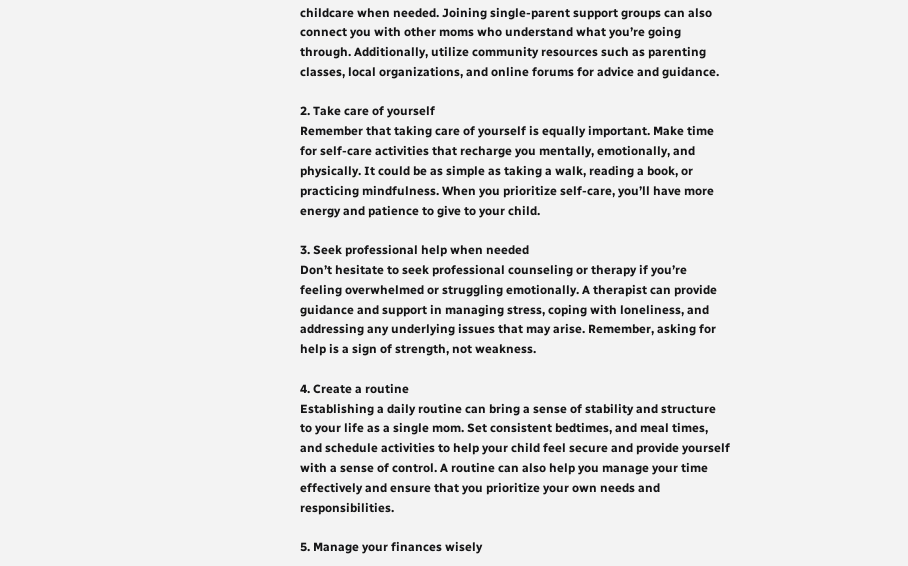childcare when needed. Joining single-parent support groups can also connect you with other moms who understand what you’re going through. Additionally, utilize community resources such as parenting classes, local organizations, and online forums for advice and guidance.

2. Take care of yourself
Remember that taking care of yourself is equally important. Make time for self-care activities that recharge you mentally, emotionally, and physically. It could be as simple as taking a walk, reading a book, or practicing mindfulness. When you prioritize self-care, you’ll have more energy and patience to give to your child.

3. Seek professional help when needed
Don’t hesitate to seek professional counseling or therapy if you’re feeling overwhelmed or struggling emotionally. A therapist can provide guidance and support in managing stress, coping with loneliness, and addressing any underlying issues that may arise. Remember, asking for help is a sign of strength, not weakness.

4. Create a routine
Establishing a daily routine can bring a sense of stability and structure to your life as a single mom. Set consistent bedtimes, and meal times, and schedule activities to help your child feel secure and provide yourself with a sense of control. A routine can also help you manage your time effectively and ensure that you prioritize your own needs and responsibilities.

5. Manage your finances wisely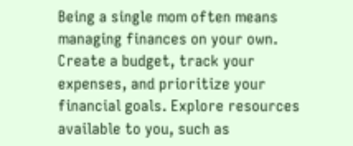Being a single mom often means managing finances on your own. Create a budget, track your expenses, and prioritize your financial goals. Explore resources available to you, such as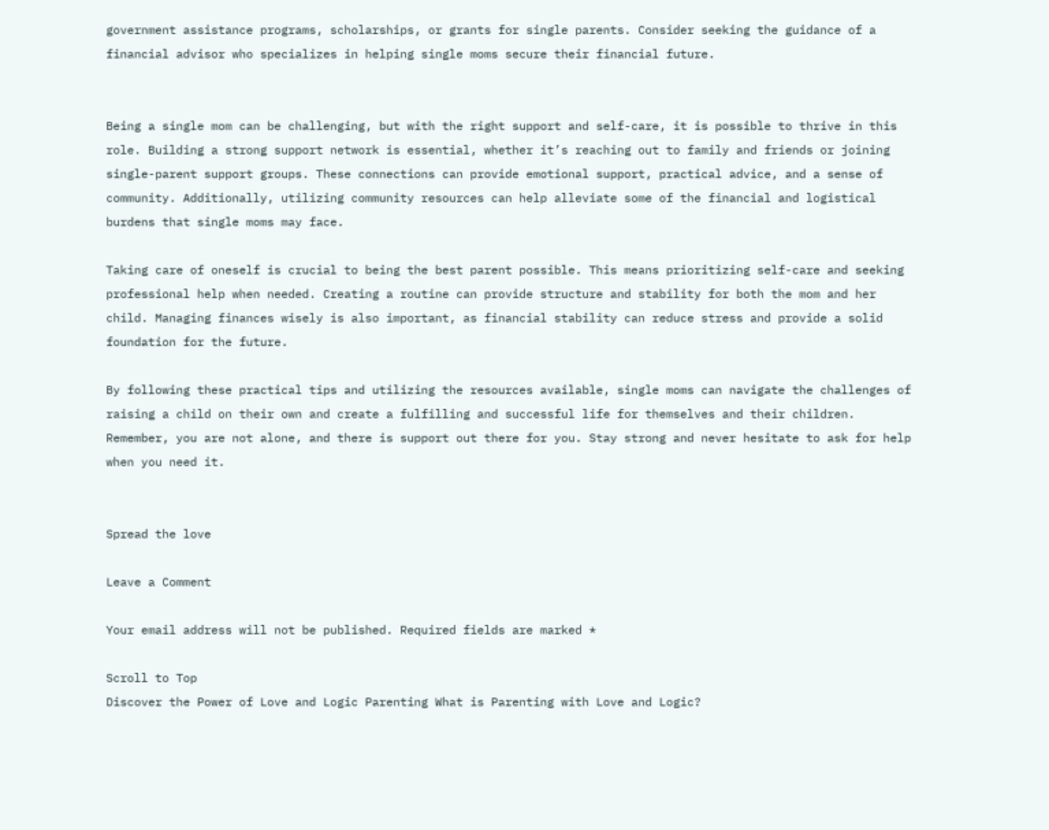government assistance programs, scholarships, or grants for single parents. Consider seeking the guidance of a financial advisor who specializes in helping single moms secure their financial future.


Being a single mom can be challenging, but with the right support and self-care, it is possible to thrive in this role. Building a strong support network is essential, whether it’s reaching out to family and friends or joining single-parent support groups. These connections can provide emotional support, practical advice, and a sense of community. Additionally, utilizing community resources can help alleviate some of the financial and logistical burdens that single moms may face.

Taking care of oneself is crucial to being the best parent possible. This means prioritizing self-care and seeking professional help when needed. Creating a routine can provide structure and stability for both the mom and her child. Managing finances wisely is also important, as financial stability can reduce stress and provide a solid foundation for the future.

By following these practical tips and utilizing the resources available, single moms can navigate the challenges of raising a child on their own and create a fulfilling and successful life for themselves and their children. Remember, you are not alone, and there is support out there for you. Stay strong and never hesitate to ask for help when you need it.


Spread the love

Leave a Comment

Your email address will not be published. Required fields are marked *

Scroll to Top
Discover the Power of Love and Logic Parenting What is Parenting with Love and Logic?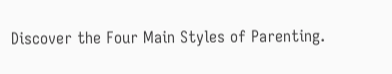Discover the Four Main Styles of Parenting.